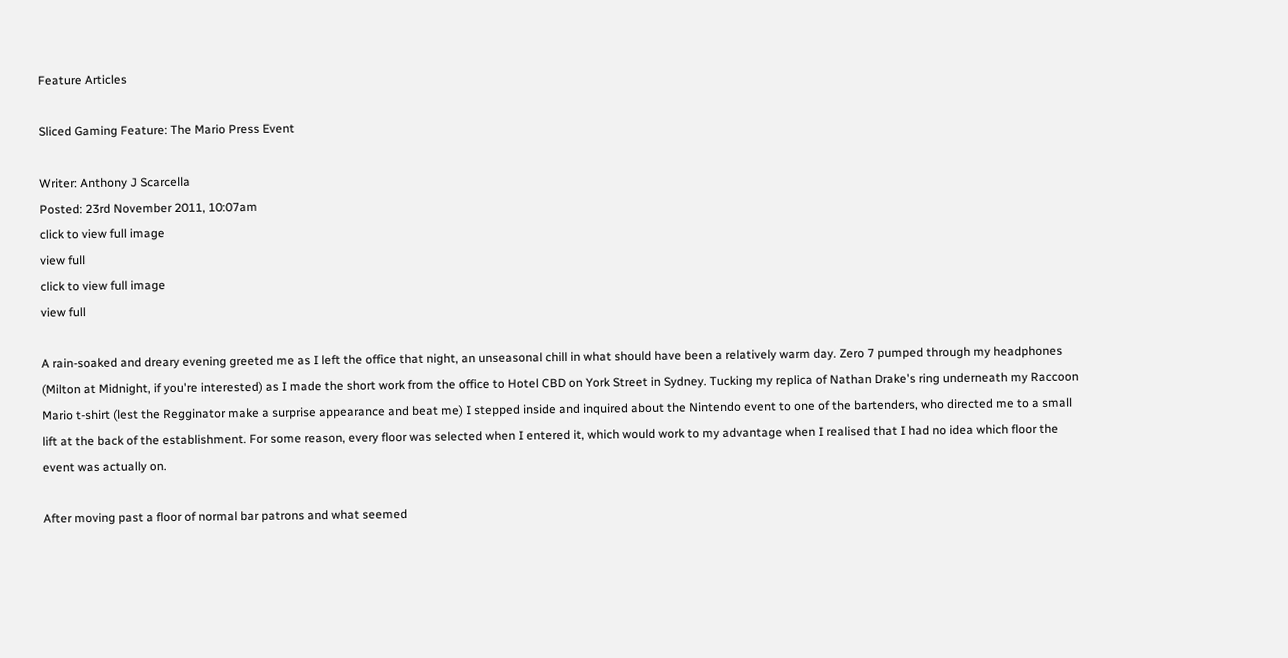Feature Articles

Sliced Gaming Feature: The Mario Press Event

Writer: Anthony J Scarcella
Posted: 23rd November 2011, 10:07am
click to view full image
view full
click to view full image
view full

A rain-soaked and dreary evening greeted me as I left the office that night, an unseasonal chill in what should have been a relatively warm day. Zero 7 pumped through my headphones (Milton at Midnight, if you're interested) as I made the short work from the office to Hotel CBD on York Street in Sydney. Tucking my replica of Nathan Drake's ring underneath my Raccoon Mario t-shirt (lest the Regginator make a surprise appearance and beat me) I stepped inside and inquired about the Nintendo event to one of the bartenders, who directed me to a small lift at the back of the establishment. For some reason, every floor was selected when I entered it, which would work to my advantage when I realised that I had no idea which floor the event was actually on.

After moving past a floor of normal bar patrons and what seemed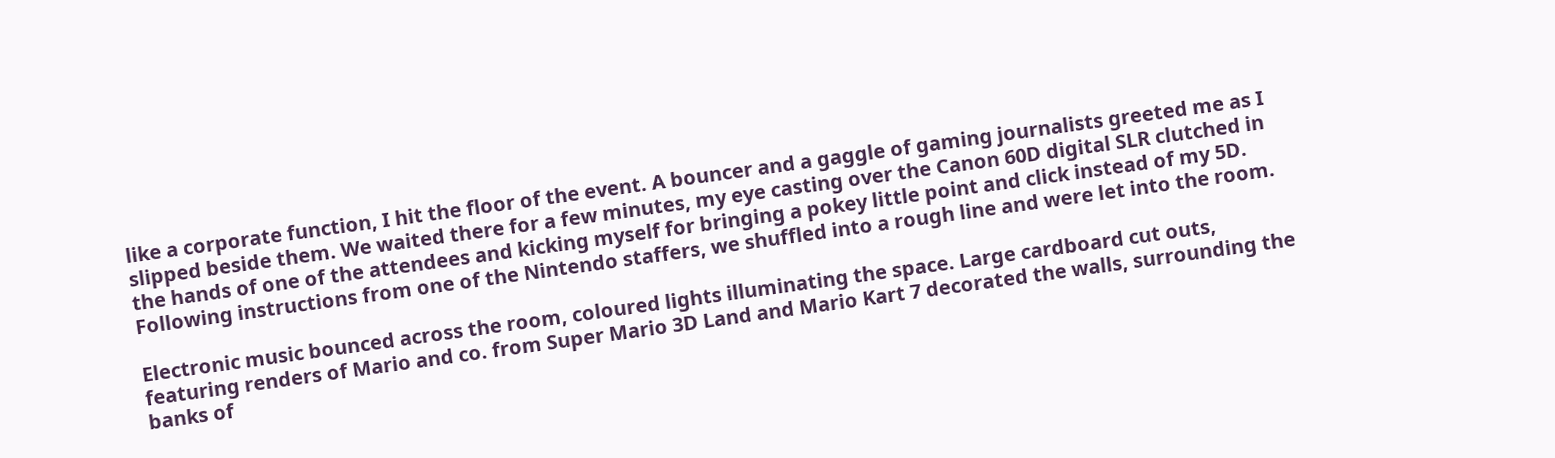like a corporate function, I hit the floor of the event. A bouncer and a gaggle of gaming journalists greeted me as I slipped beside them. We waited there for a few minutes, my eye casting over the Canon 60D digital SLR clutched in the hands of one of the attendees and kicking myself for bringing a pokey little point and click instead of my 5D. Following instructions from one of the Nintendo staffers, we shuffled into a rough line and were let into the room.

Electronic music bounced across the room, coloured lights illuminating the space. Large cardboard cut outs, featuring renders of Mario and co. from Super Mario 3D Land and Mario Kart 7 decorated the walls, surrounding the banks of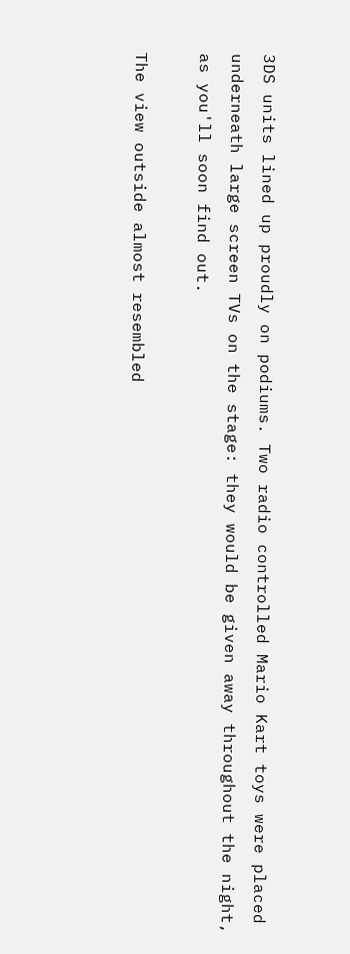3DS units lined up proudly on podiums. Two radio controlled Mario Kart toys were placed underneath large screen TVs on the stage: they would be given away throughout the night, as you'll soon find out.

The view outside almost resembled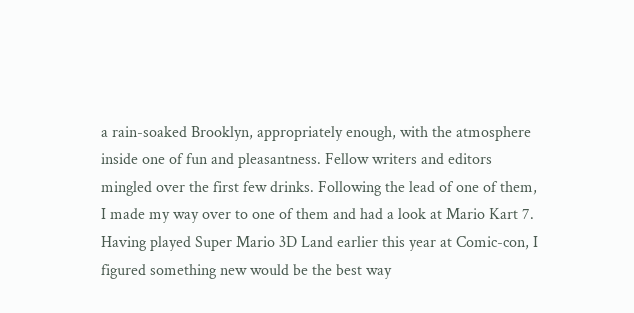a rain-soaked Brooklyn, appropriately enough, with the atmosphere inside one of fun and pleasantness. Fellow writers and editors mingled over the first few drinks. Following the lead of one of them, I made my way over to one of them and had a look at Mario Kart 7. Having played Super Mario 3D Land earlier this year at Comic-con, I figured something new would be the best way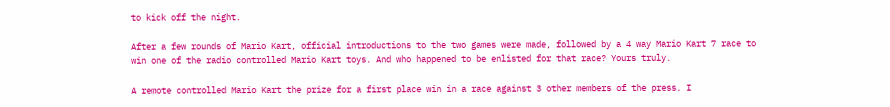to kick off the night.

After a few rounds of Mario Kart, official introductions to the two games were made, followed by a 4 way Mario Kart 7 race to win one of the radio controlled Mario Kart toys. And who happened to be enlisted for that race? Yours truly.

A remote controlled Mario Kart the prize for a first place win in a race against 3 other members of the press. I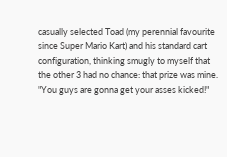casually selected Toad (my perennial favourite since Super Mario Kart) and his standard cart configuration, thinking smugly to myself that the other 3 had no chance: that prize was mine. "You guys are gonna get your asses kicked!"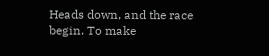Heads down, and the race begin. To make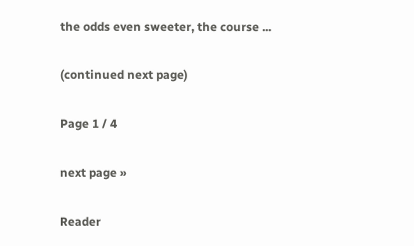the odds even sweeter, the course ...

(continued next page)

Page 1 / 4

next page »

Reader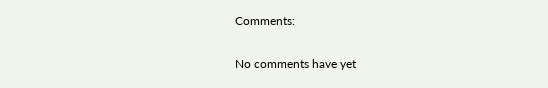Comments:

No comments have yet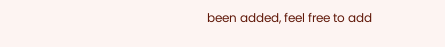been added, feel free to add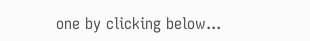one by clicking below...